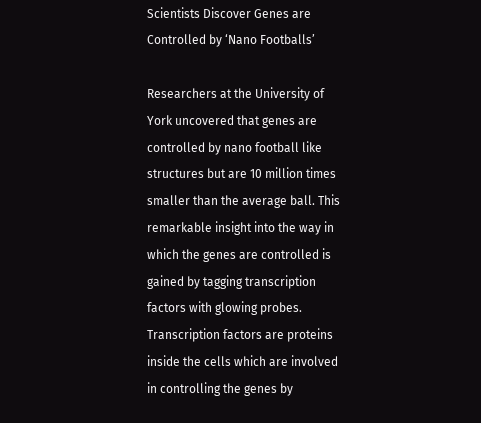Scientists Discover Genes are Controlled by ‘Nano Footballs’

Researchers at the University of York uncovered that genes are controlled by nano football like structures but are 10 million times smaller than the average ball. This remarkable insight into the way in which the genes are controlled is gained by tagging transcription factors with glowing probes. Transcription factors are proteins inside the cells which are involved in controlling the genes by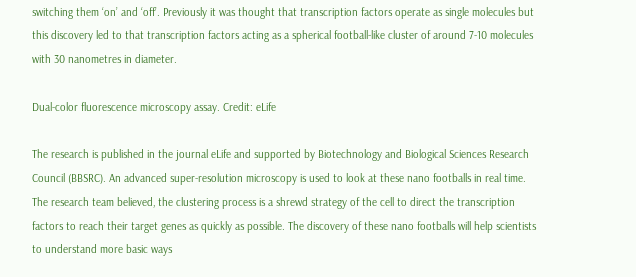switching them ‘on’ and ‘off’. Previously it was thought that transcription factors operate as single molecules but this discovery led to that transcription factors acting as a spherical football-like cluster of around 7-10 molecules with 30 nanometres in diameter.

Dual-color fluorescence microscopy assay. Credit: eLife

The research is published in the journal eLife and supported by Biotechnology and Biological Sciences Research Council (BBSRC). An advanced super-resolution microscopy is used to look at these nano footballs in real time. The research team believed, the clustering process is a shrewd strategy of the cell to direct the transcription factors to reach their target genes as quickly as possible. The discovery of these nano footballs will help scientists to understand more basic ways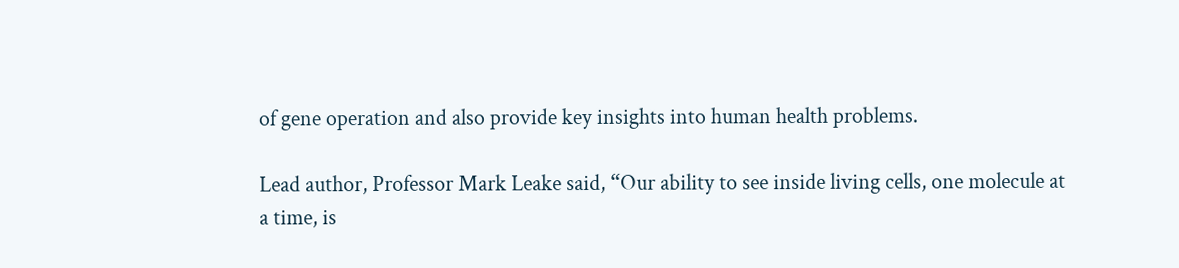of gene operation and also provide key insights into human health problems.

Lead author, Professor Mark Leake said, “Our ability to see inside living cells, one molecule at a time, is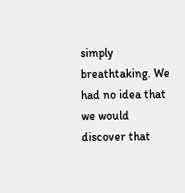simply breathtaking. We had no idea that we would discover that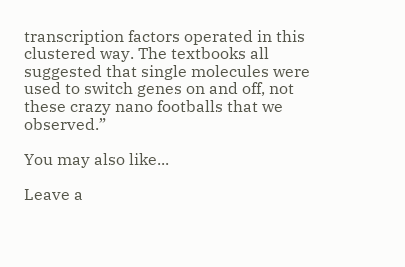transcription factors operated in this clustered way. The textbooks all suggested that single molecules were used to switch genes on and off, not these crazy nano footballs that we observed.”

You may also like...

Leave a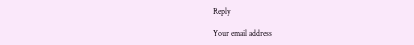Reply

Your email address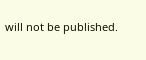will not be published.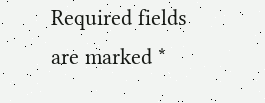Required fields are marked *